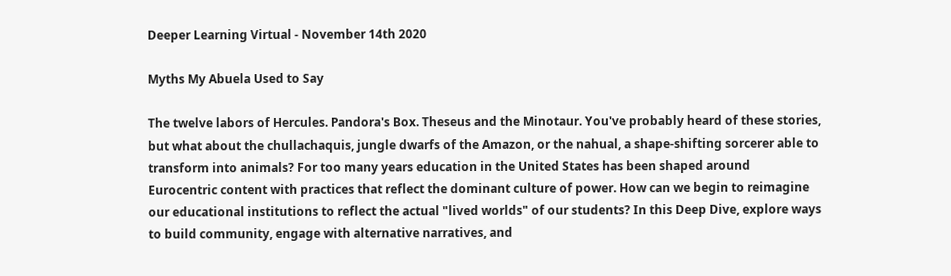Deeper Learning Virtual - November 14th 2020

Myths My Abuela Used to Say

The twelve labors of Hercules. Pandora's Box. Theseus and the Minotaur. You've probably heard of these stories, but what about the chullachaquis, jungle dwarfs of the Amazon, or the nahual, a shape-shifting sorcerer able to transform into animals? For too many years education in the United States has been shaped around Eurocentric content with practices that reflect the dominant culture of power. How can we begin to reimagine our educational institutions to reflect the actual "lived worlds" of our students? In this Deep Dive, explore ways to build community, engage with alternative narratives, and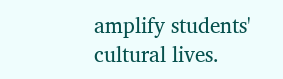amplify students' cultural lives.